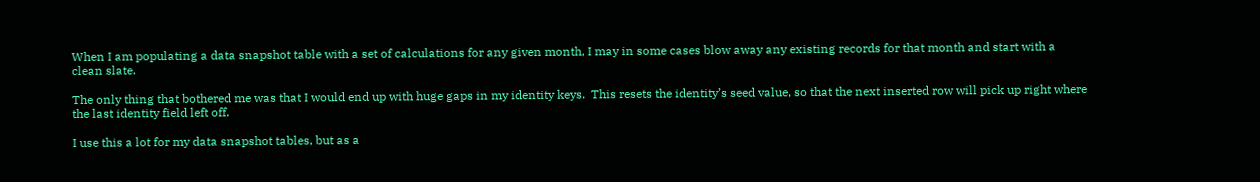When I am populating a data snapshot table with a set of calculations for any given month, I may in some cases blow away any existing records for that month and start with a clean slate.

The only thing that bothered me was that I would end up with huge gaps in my identity keys.  This resets the identity’s seed value, so that the next inserted row will pick up right where the last identity field left off.

I use this a lot for my data snapshot tables, but as a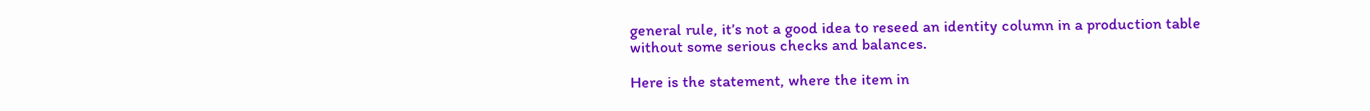general rule, it’s not a good idea to reseed an identity column in a production table without some serious checks and balances.

Here is the statement, where the item in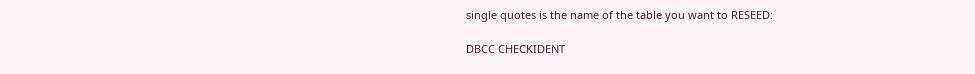single quotes is the name of the table you want to RESEED:

DBCC CHECKIDENT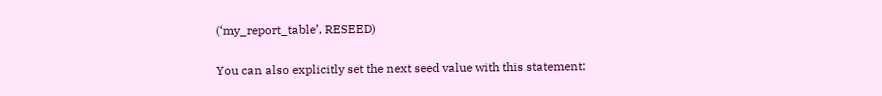(‘my_report_table’, RESEED)

You can also explicitly set the next seed value with this statement: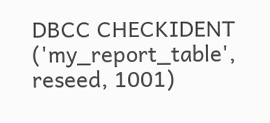DBCC CHECKIDENT ('my_report_table', reseed, 1001)